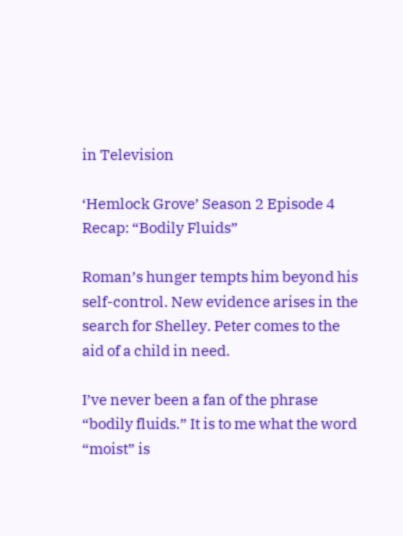in Television

‘Hemlock Grove’ Season 2 Episode 4 Recap: “Bodily Fluids”

Roman’s hunger tempts him beyond his self-control. New evidence arises in the search for Shelley. Peter comes to the aid of a child in need.

I’ve never been a fan of the phrase “bodily fluids.” It is to me what the word “moist” is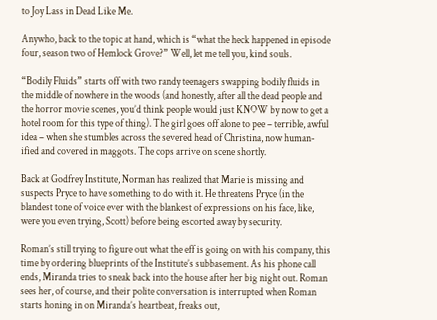to Joy Lass in Dead Like Me.

Anywho, back to the topic at hand, which is “what the heck happened in episode four, season two of Hemlock Grove?” Well, let me tell you, kind souls.

“Bodily Fluids” starts off with two randy teenagers swapping bodily fluids in the middle of nowhere in the woods (and honestly, after all the dead people and the horror movie scenes, you’d think people would just KNOW by now to get a hotel room for this type of thing). The girl goes off alone to pee – terrible, awful idea – when she stumbles across the severed head of Christina, now human-ified and covered in maggots. The cops arrive on scene shortly.

Back at Godfrey Institute, Norman has realized that Marie is missing and suspects Pryce to have something to do with it. He threatens Pryce (in the blandest tone of voice ever with the blankest of expressions on his face, like, were you even trying, Scott) before being escorted away by security.

Roman’s still trying to figure out what the eff is going on with his company, this time by ordering blueprints of the Institute’s subbasement. As his phone call ends, Miranda tries to sneak back into the house after her big night out. Roman sees her, of course, and their polite conversation is interrupted when Roman starts honing in on Miranda’s heartbeat, freaks out,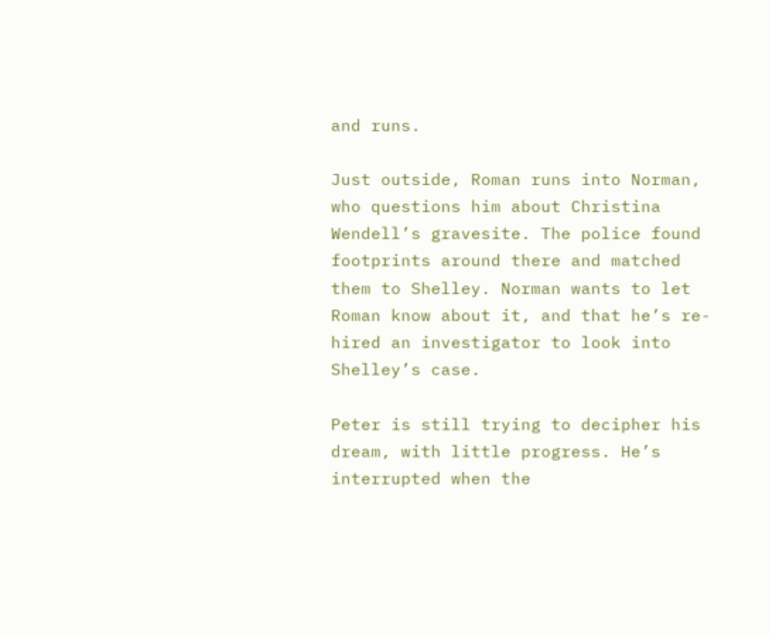and runs.

Just outside, Roman runs into Norman, who questions him about Christina Wendell’s gravesite. The police found footprints around there and matched them to Shelley. Norman wants to let Roman know about it, and that he’s re-hired an investigator to look into Shelley’s case.

Peter is still trying to decipher his dream, with little progress. He’s interrupted when the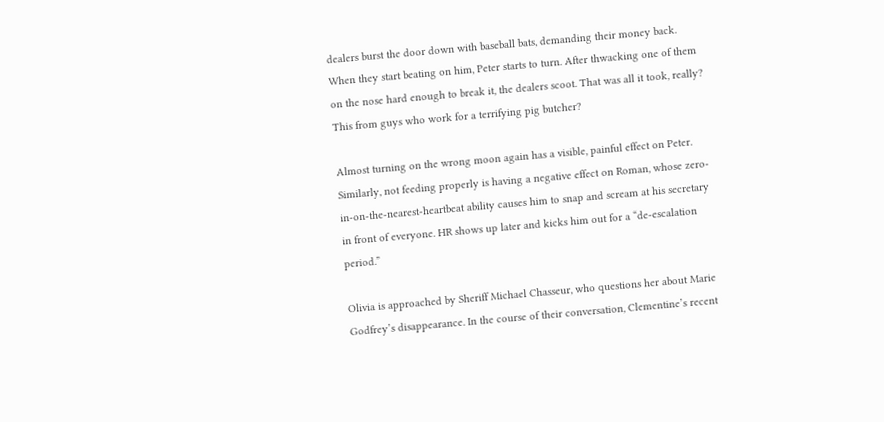dealers burst the door down with baseball bats, demanding their money back. When they start beating on him, Peter starts to turn. After thwacking one of them on the nose hard enough to break it, the dealers scoot. That was all it took, really? This from guys who work for a terrifying pig butcher?

Almost turning on the wrong moon again has a visible, painful effect on Peter. Similarly, not feeding properly is having a negative effect on Roman, whose zero-in-on-the-nearest-heartbeat ability causes him to snap and scream at his secretary in front of everyone. HR shows up later and kicks him out for a “de-escalation period.”

Olivia is approached by Sheriff Michael Chasseur, who questions her about Marie Godfrey’s disappearance. In the course of their conversation, Clementine’s recent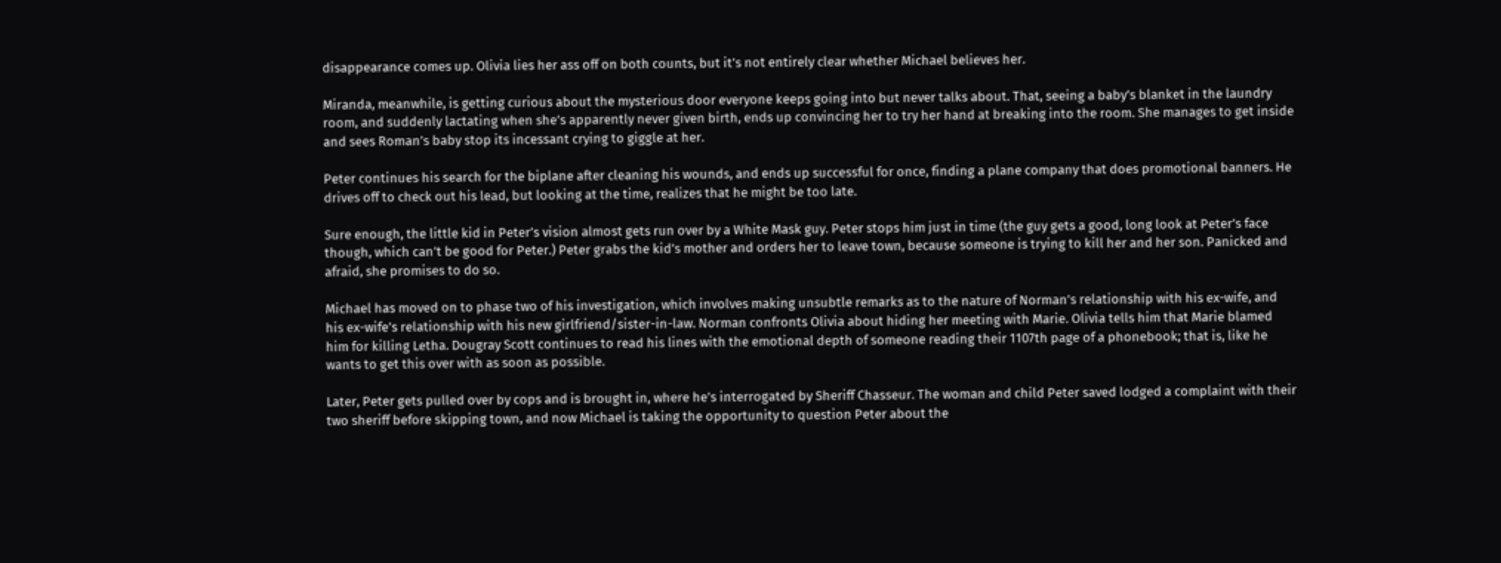disappearance comes up. Olivia lies her ass off on both counts, but it’s not entirely clear whether Michael believes her.

Miranda, meanwhile, is getting curious about the mysterious door everyone keeps going into but never talks about. That, seeing a baby’s blanket in the laundry room, and suddenly lactating when she’s apparently never given birth, ends up convincing her to try her hand at breaking into the room. She manages to get inside and sees Roman’s baby stop its incessant crying to giggle at her.

Peter continues his search for the biplane after cleaning his wounds, and ends up successful for once, finding a plane company that does promotional banners. He drives off to check out his lead, but looking at the time, realizes that he might be too late.

Sure enough, the little kid in Peter’s vision almost gets run over by a White Mask guy. Peter stops him just in time (the guy gets a good, long look at Peter’s face though, which can’t be good for Peter.) Peter grabs the kid’s mother and orders her to leave town, because someone is trying to kill her and her son. Panicked and afraid, she promises to do so.

Michael has moved on to phase two of his investigation, which involves making unsubtle remarks as to the nature of Norman’s relationship with his ex-wife, and his ex-wife’s relationship with his new girlfriend/sister-in-law. Norman confronts Olivia about hiding her meeting with Marie. Olivia tells him that Marie blamed him for killing Letha. Dougray Scott continues to read his lines with the emotional depth of someone reading their 1107th page of a phonebook; that is, like he wants to get this over with as soon as possible.

Later, Peter gets pulled over by cops and is brought in, where he’s interrogated by Sheriff Chasseur. The woman and child Peter saved lodged a complaint with their two sheriff before skipping town, and now Michael is taking the opportunity to question Peter about the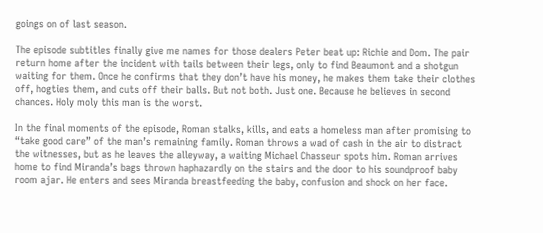goings on of last season.

The episode subtitles finally give me names for those dealers Peter beat up: Richie and Dom. The pair return home after the incident with tails between their legs, only to find Beaumont and a shotgun waiting for them. Once he confirms that they don’t have his money, he makes them take their clothes off, hogties them, and cuts off their balls. But not both. Just one. Because he believes in second chances. Holy moly this man is the worst.

In the final moments of the episode, Roman stalks, kills, and eats a homeless man after promising to “take good care” of the man’s remaining family. Roman throws a wad of cash in the air to distract the witnesses, but as he leaves the alleyway, a waiting Michael Chasseur spots him. Roman arrives home to find Miranda’s bags thrown haphazardly on the stairs and the door to his soundproof baby room ajar. He enters and sees Miranda breastfeeding the baby, confusion and shock on her face.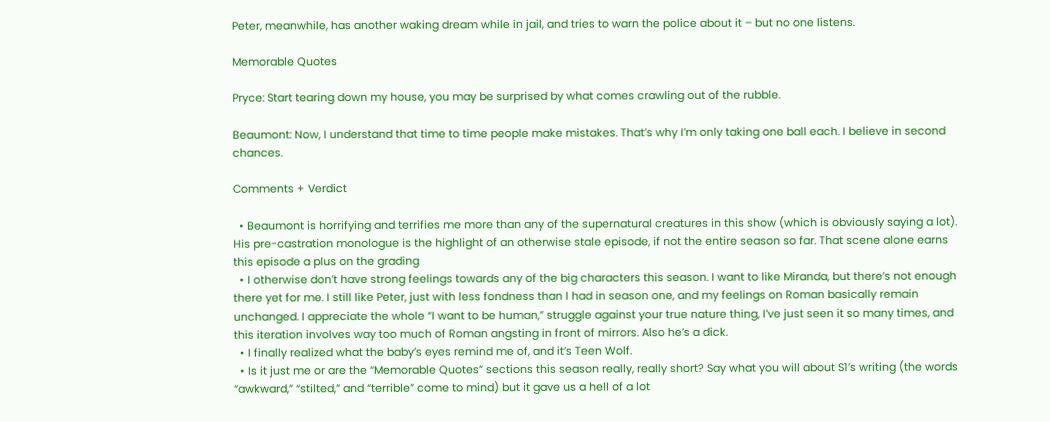Peter, meanwhile, has another waking dream while in jail, and tries to warn the police about it – but no one listens.

Memorable Quotes

Pryce: Start tearing down my house, you may be surprised by what comes crawling out of the rubble.

Beaumont: Now, I understand that time to time people make mistakes. That’s why I’m only taking one ball each. I believe in second chances.

Comments + Verdict

  • Beaumont is horrifying and terrifies me more than any of the supernatural creatures in this show (which is obviously saying a lot). His pre-castration monologue is the highlight of an otherwise stale episode, if not the entire season so far. That scene alone earns this episode a plus on the grading
  • I otherwise don’t have strong feelings towards any of the big characters this season. I want to like Miranda, but there’s not enough there yet for me. I still like Peter, just with less fondness than I had in season one, and my feelings on Roman basically remain unchanged. I appreciate the whole “I want to be human,” struggle against your true nature thing, I’ve just seen it so many times, and this iteration involves way too much of Roman angsting in front of mirrors. Also he’s a dick.
  • I finally realized what the baby’s eyes remind me of, and it’s Teen Wolf.
  • Is it just me or are the “Memorable Quotes” sections this season really, really short? Say what you will about S1’s writing (the words “awkward,” “stilted,” and “terrible” come to mind) but it gave us a hell of a lot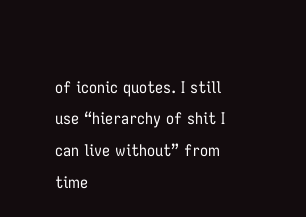of iconic quotes. I still use “hierarchy of shit I can live without” from time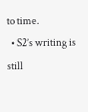to time.
  • S2’s writing is still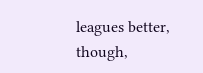leagues better, though,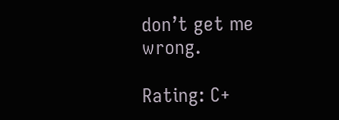don’t get me wrong.

Rating: C+